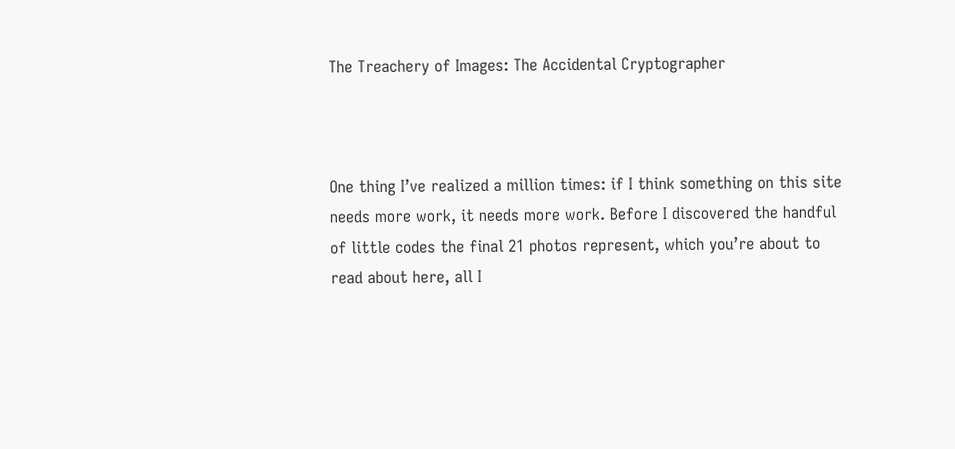The Treachery of Images: The Accidental Cryptographer



One thing I’ve realized a million times: if I think something on this site needs more work, it needs more work. Before I discovered the handful of little codes the final 21 photos represent, which you’re about to read about here, all I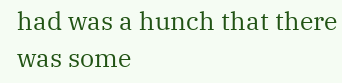had was a hunch that there was some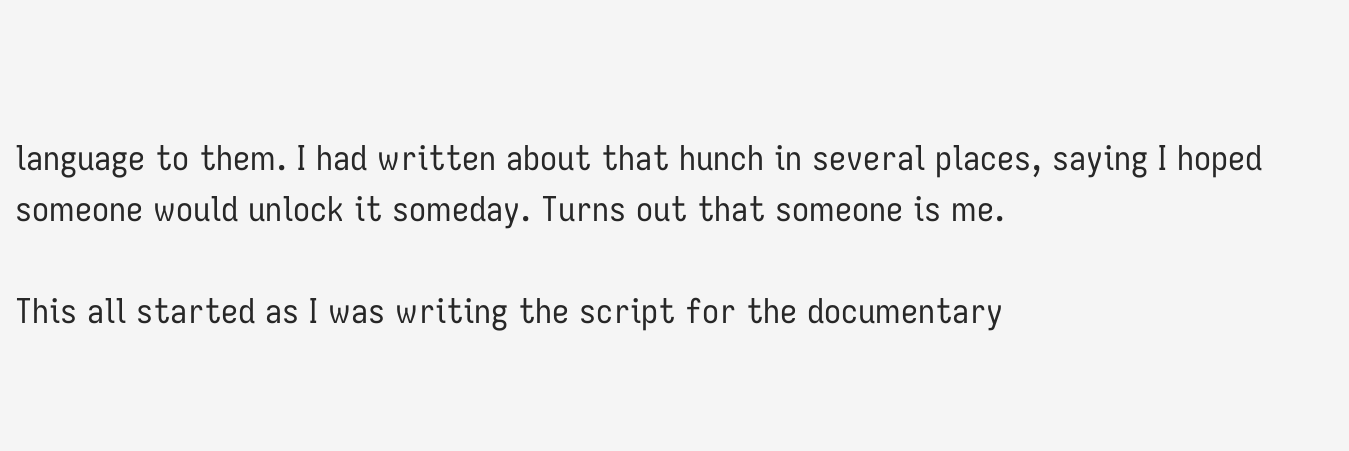language to them. I had written about that hunch in several places, saying I hoped someone would unlock it someday. Turns out that someone is me.

This all started as I was writing the script for the documentary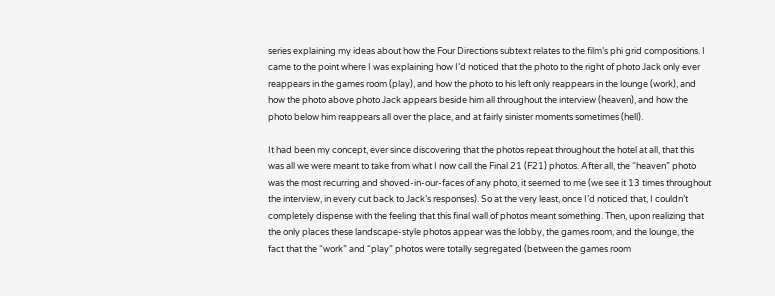series explaining my ideas about how the Four Directions subtext relates to the film’s phi grid compositions. I came to the point where I was explaining how I’d noticed that the photo to the right of photo Jack only ever reappears in the games room (play), and how the photo to his left only reappears in the lounge (work), and how the photo above photo Jack appears beside him all throughout the interview (heaven), and how the photo below him reappears all over the place, and at fairly sinister moments sometimes (hell).

It had been my concept, ever since discovering that the photos repeat throughout the hotel at all, that this was all we were meant to take from what I now call the Final 21 (F21) photos. After all, the “heaven” photo was the most recurring and shoved-in-our-faces of any photo, it seemed to me (we see it 13 times throughout the interview, in every cut back to Jack’s responses). So at the very least, once I’d noticed that, I couldn’t completely dispense with the feeling that this final wall of photos meant something. Then, upon realizing that the only places these landscape-style photos appear was the lobby, the games room, and the lounge, the fact that the “work” and “play” photos were totally segregated (between the games room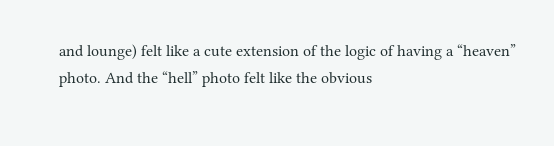and lounge) felt like a cute extension of the logic of having a “heaven” photo. And the “hell” photo felt like the obvious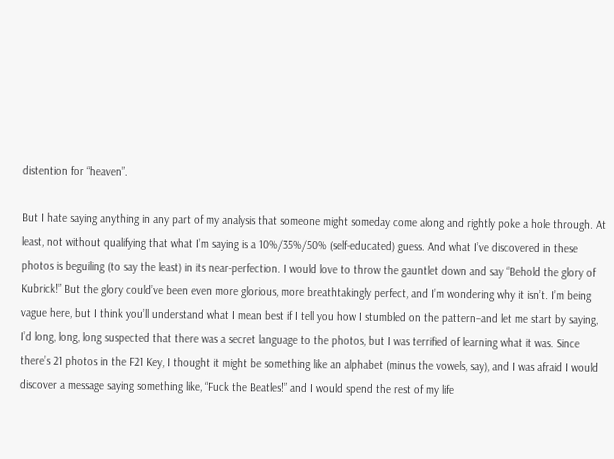distention for “heaven”.

But I hate saying anything in any part of my analysis that someone might someday come along and rightly poke a hole through. At least, not without qualifying that what I’m saying is a 10%/35%/50% (self-educated) guess. And what I’ve discovered in these photos is beguiling (to say the least) in its near-perfection. I would love to throw the gauntlet down and say “Behold the glory of Kubrick!” But the glory could’ve been even more glorious, more breathtakingly perfect, and I’m wondering why it isn’t. I’m being vague here, but I think you’ll understand what I mean best if I tell you how I stumbled on the pattern–and let me start by saying, I’d long, long, long suspected that there was a secret language to the photos, but I was terrified of learning what it was. Since there’s 21 photos in the F21 Key, I thought it might be something like an alphabet (minus the vowels, say), and I was afraid I would discover a message saying something like, “Fuck the Beatles!” and I would spend the rest of my life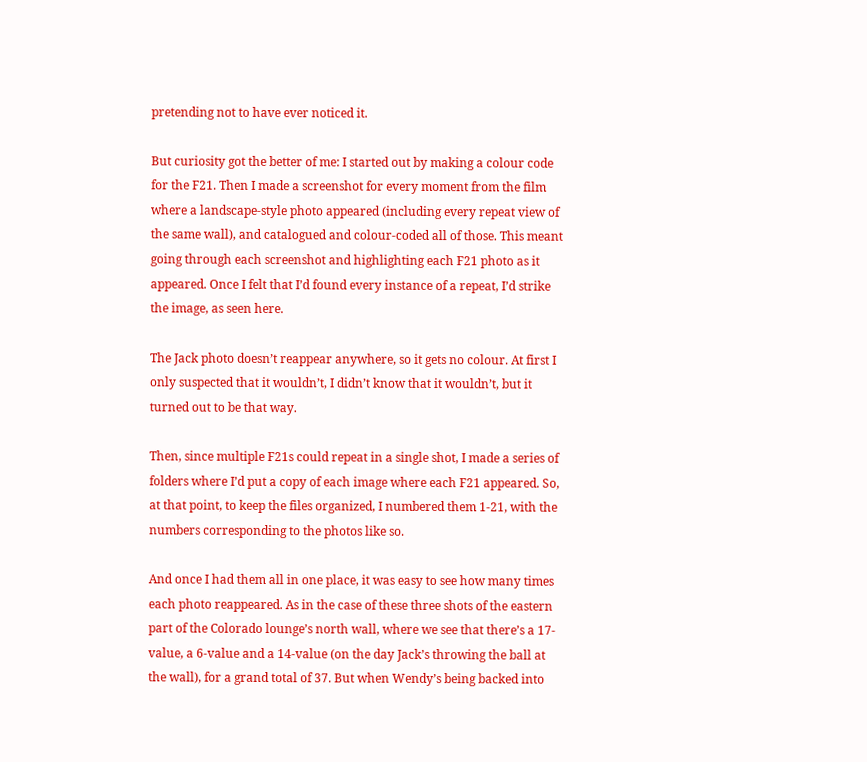pretending not to have ever noticed it.

But curiosity got the better of me: I started out by making a colour code for the F21. Then I made a screenshot for every moment from the film where a landscape-style photo appeared (including every repeat view of the same wall), and catalogued and colour-coded all of those. This meant going through each screenshot and highlighting each F21 photo as it appeared. Once I felt that I’d found every instance of a repeat, I’d strike the image, as seen here.

The Jack photo doesn’t reappear anywhere, so it gets no colour. At first I only suspected that it wouldn’t, I didn’t know that it wouldn’t, but it turned out to be that way.

Then, since multiple F21s could repeat in a single shot, I made a series of folders where I’d put a copy of each image where each F21 appeared. So, at that point, to keep the files organized, I numbered them 1-21, with the numbers corresponding to the photos like so.

And once I had them all in one place, it was easy to see how many times each photo reappeared. As in the case of these three shots of the eastern part of the Colorado lounge’s north wall, where we see that there’s a 17-value, a 6-value and a 14-value (on the day Jack’s throwing the ball at the wall), for a grand total of 37. But when Wendy’s being backed into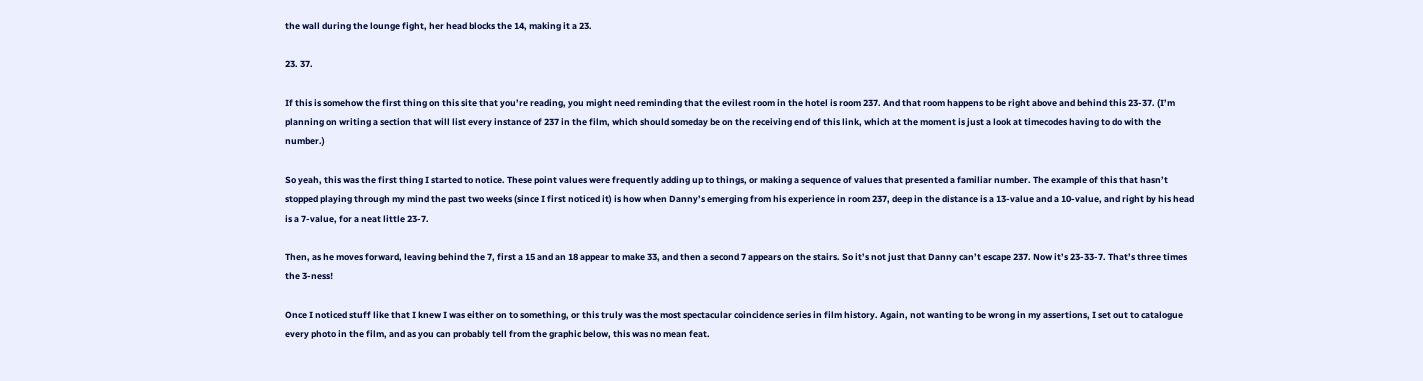the wall during the lounge fight, her head blocks the 14, making it a 23.

23. 37.

If this is somehow the first thing on this site that you’re reading, you might need reminding that the evilest room in the hotel is room 237. And that room happens to be right above and behind this 23-37. (I’m planning on writing a section that will list every instance of 237 in the film, which should someday be on the receiving end of this link, which at the moment is just a look at timecodes having to do with the number.)

So yeah, this was the first thing I started to notice. These point values were frequently adding up to things, or making a sequence of values that presented a familiar number. The example of this that hasn’t stopped playing through my mind the past two weeks (since I first noticed it) is how when Danny’s emerging from his experience in room 237, deep in the distance is a 13-value and a 10-value, and right by his head is a 7-value, for a neat little 23-7.

Then, as he moves forward, leaving behind the 7, first a 15 and an 18 appear to make 33, and then a second 7 appears on the stairs. So it’s not just that Danny can’t escape 237. Now it’s 23-33-7. That’s three times the 3-ness!

Once I noticed stuff like that I knew I was either on to something, or this truly was the most spectacular coincidence series in film history. Again, not wanting to be wrong in my assertions, I set out to catalogue every photo in the film, and as you can probably tell from the graphic below, this was no mean feat.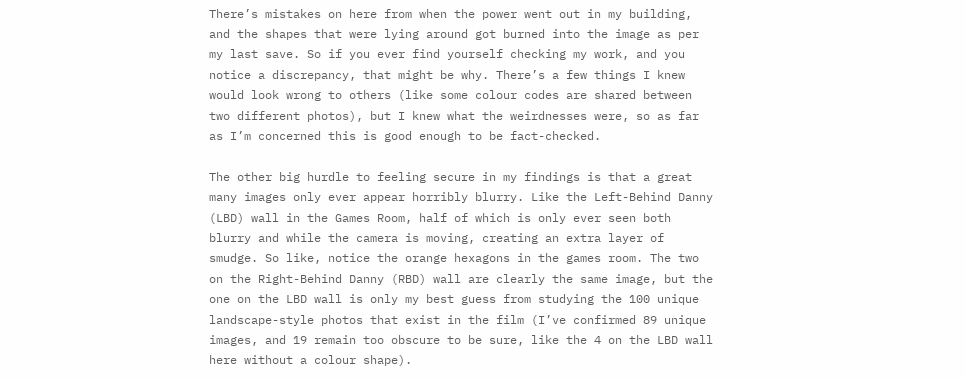There’s mistakes on here from when the power went out in my building, and the shapes that were lying around got burned into the image as per my last save. So if you ever find yourself checking my work, and you notice a discrepancy, that might be why. There’s a few things I knew would look wrong to others (like some colour codes are shared between two different photos), but I knew what the weirdnesses were, so as far as I’m concerned this is good enough to be fact-checked.

The other big hurdle to feeling secure in my findings is that a great many images only ever appear horribly blurry. Like the Left-Behind Danny (LBD) wall in the Games Room, half of which is only ever seen both blurry and while the camera is moving, creating an extra layer of smudge. So like, notice the orange hexagons in the games room. The two on the Right-Behind Danny (RBD) wall are clearly the same image, but the one on the LBD wall is only my best guess from studying the 100 unique landscape-style photos that exist in the film (I’ve confirmed 89 unique images, and 19 remain too obscure to be sure, like the 4 on the LBD wall here without a colour shape).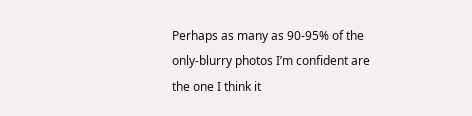Perhaps as many as 90-95% of the only-blurry photos I’m confident are the one I think it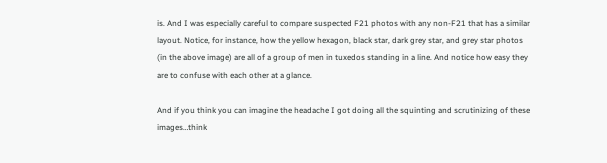is. And I was especially careful to compare suspected F21 photos with any non-F21 that has a similar layout. Notice, for instance, how the yellow hexagon, black star, dark grey star, and grey star photos (in the above image) are all of a group of men in tuxedos standing in a line. And notice how easy they are to confuse with each other at a glance.

And if you think you can imagine the headache I got doing all the squinting and scrutinizing of these images…think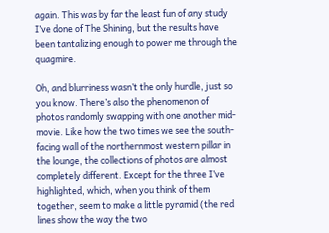again. This was by far the least fun of any study I’ve done of The Shining, but the results have been tantalizing enough to power me through the quagmire.

Oh, and blurriness wasn’t the only hurdle, just so you know. There’s also the phenomenon of photos randomly swapping with one another mid-movie. Like how the two times we see the south-facing wall of the northernmost western pillar in the lounge, the collections of photos are almost completely different. Except for the three I’ve highlighted, which, when you think of them together, seem to make a little pyramid (the red lines show the way the two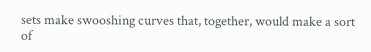sets make swooshing curves that, together, would make a sort of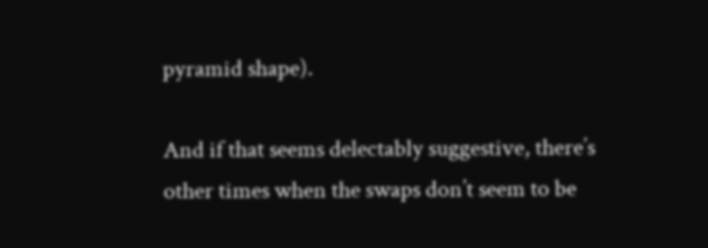pyramid shape).

And if that seems delectably suggestive, there’s other times when the swaps don’t seem to be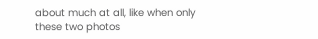about much at all, like when only these two photos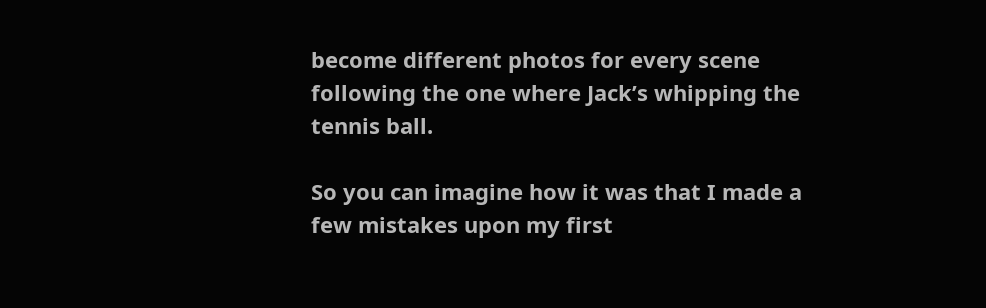become different photos for every scene following the one where Jack’s whipping the tennis ball.

So you can imagine how it was that I made a few mistakes upon my first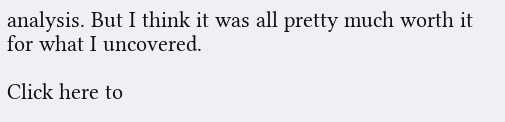analysis. But I think it was all pretty much worth it for what I uncovered.

Click here to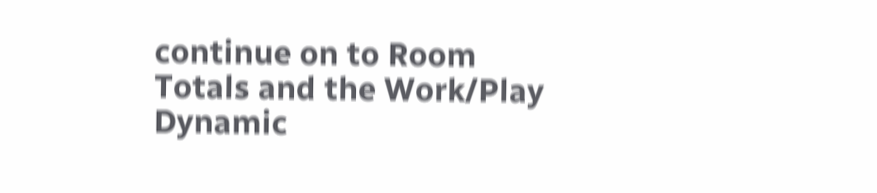continue on to Room Totals and the Work/Play Dynamic